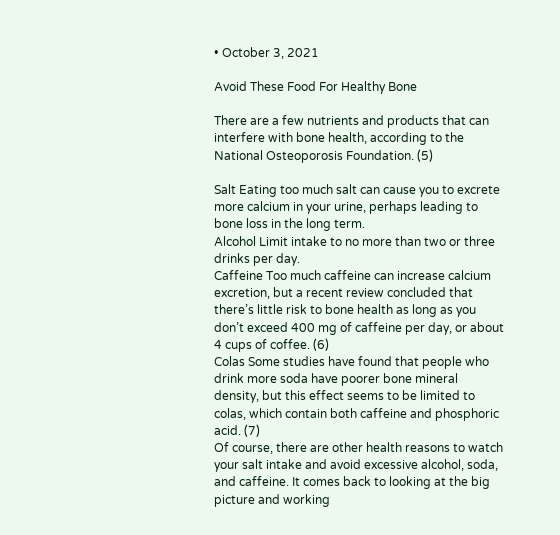• October 3, 2021

Avoid These Food For Healthy Bone

There are a few nutrients and products that can interfere with bone health, according to the National Osteoporosis Foundation. (5)

Salt Eating too much salt can cause you to excrete more calcium in your urine, perhaps leading to bone loss in the long term.
Alcohol Limit intake to no more than two or three drinks per day.
Caffeine Too much caffeine can increase calcium excretion, but a recent review concluded that there’s little risk to bone health as long as you don’t exceed 400 mg of caffeine per day, or about 4 cups of coffee. (6)
Colas Some studies have found that people who drink more soda have poorer bone mineral density, but this effect seems to be limited to colas, which contain both caffeine and phosphoric acid. (7)
Of course, there are other health reasons to watch your salt intake and avoid excessive alcohol, soda, and caffeine. It comes back to looking at the big picture and working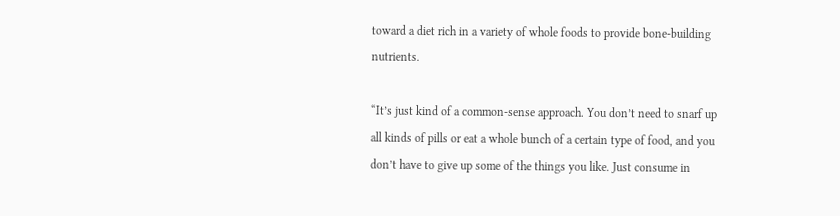toward a diet rich in a variety of whole foods to provide bone-building nutrients.

“It’s just kind of a common-sense approach. You don’t need to snarf up all kinds of pills or eat a whole bunch of a certain type of food, and you don’t have to give up some of the things you like. Just consume in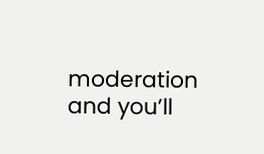moderation and you’ll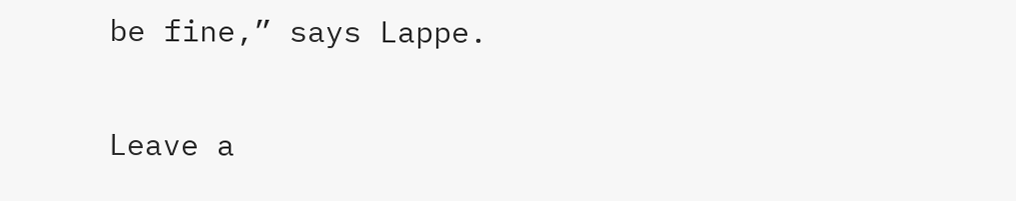be fine,” says Lappe.

Leave a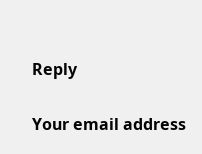Reply

Your email address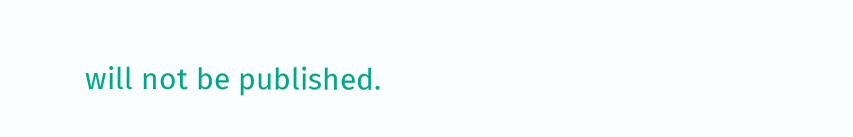will not be published.